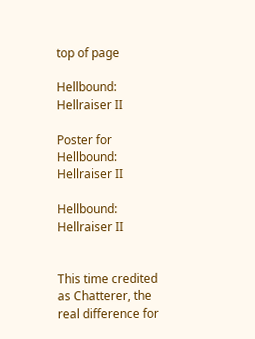top of page

Hellbound: Hellraiser II

Poster for Hellbound: Hellraiser II

Hellbound: Hellraiser II


This time credited as Chatterer, the real difference for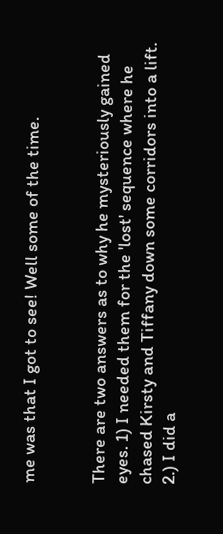me was that I got to see! Well some of the time.


There are two answers as to why he mysteriously gained eyes. 1) I needed them for the 'lost' sequence where he chased Kirsty and Tiffany down some corridors into a lift. 2.) I did a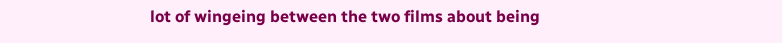lot of wingeing between the two films about being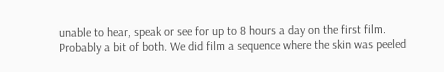unable to hear, speak or see for up to 8 hours a day on the first film. Probably a bit of both. We did film a sequence where the skin was peeled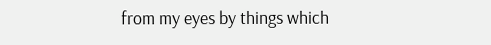from my eyes by things which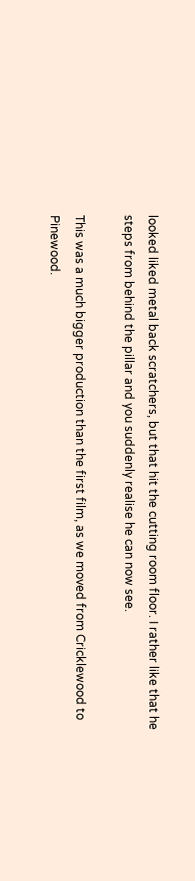looked liked metal back scratchers, but that hit the cutting room floor. I rather like that he steps from behind the pillar and you suddenly realise he can now see.

This was a much bigger production than the first film, as we moved from Cricklewood to Pinewood.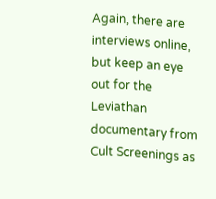Again, there are interviews online, but keep an eye out for the Leviathan documentary from Cult Screenings as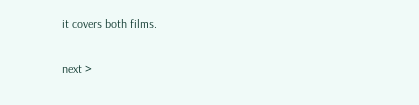it covers both films.

next >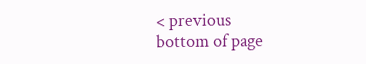< previous
bottom of page